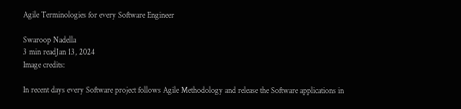Agile Terminologies for every Software Engineer

Swaroop Nadella
3 min readJan 13, 2024
Image credits:

In recent days every Software project follows Agile Methodology and release the Software applications in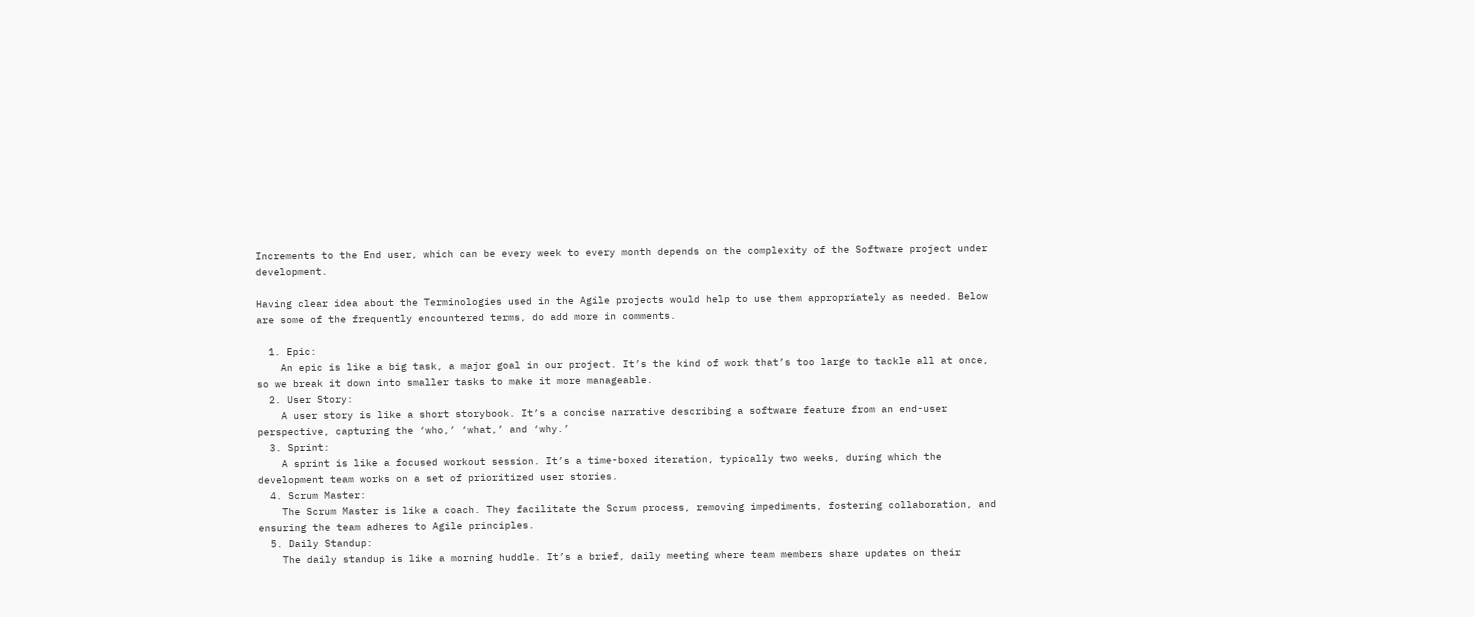Increments to the End user, which can be every week to every month depends on the complexity of the Software project under development.

Having clear idea about the Terminologies used in the Agile projects would help to use them appropriately as needed. Below are some of the frequently encountered terms, do add more in comments.

  1. Epic:
    An epic is like a big task, a major goal in our project. It’s the kind of work that’s too large to tackle all at once, so we break it down into smaller tasks to make it more manageable.
  2. User Story:
    A user story is like a short storybook. It’s a concise narrative describing a software feature from an end-user perspective, capturing the ‘who,’ ‘what,’ and ‘why.’
  3. Sprint:
    A sprint is like a focused workout session. It’s a time-boxed iteration, typically two weeks, during which the development team works on a set of prioritized user stories.
  4. Scrum Master:
    The Scrum Master is like a coach. They facilitate the Scrum process, removing impediments, fostering collaboration, and ensuring the team adheres to Agile principles.
  5. Daily Standup:
    The daily standup is like a morning huddle. It’s a brief, daily meeting where team members share updates on their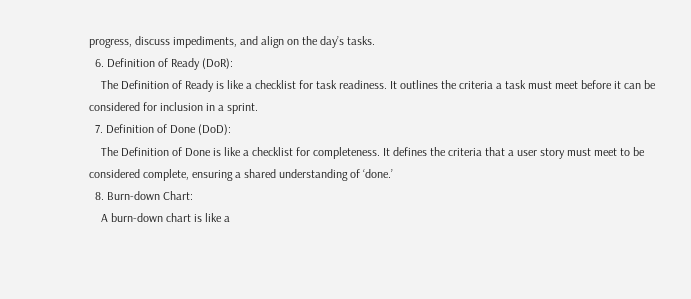progress, discuss impediments, and align on the day’s tasks.
  6. Definition of Ready (DoR):
    The Definition of Ready is like a checklist for task readiness. It outlines the criteria a task must meet before it can be considered for inclusion in a sprint.
  7. Definition of Done (DoD):
    The Definition of Done is like a checklist for completeness. It defines the criteria that a user story must meet to be considered complete, ensuring a shared understanding of ‘done.’
  8. Burn-down Chart:
    A burn-down chart is like a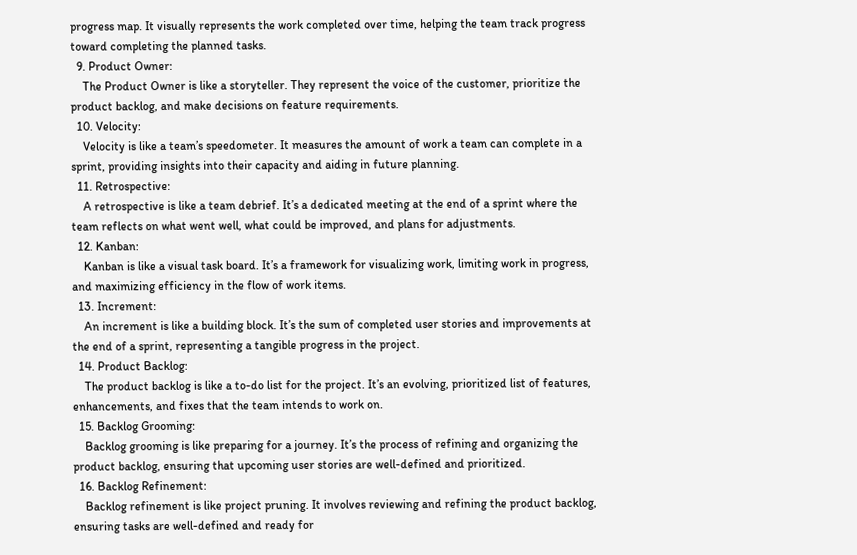progress map. It visually represents the work completed over time, helping the team track progress toward completing the planned tasks.
  9. Product Owner:
    The Product Owner is like a storyteller. They represent the voice of the customer, prioritize the product backlog, and make decisions on feature requirements.
  10. Velocity:
    Velocity is like a team’s speedometer. It measures the amount of work a team can complete in a sprint, providing insights into their capacity and aiding in future planning.
  11. Retrospective:
    A retrospective is like a team debrief. It’s a dedicated meeting at the end of a sprint where the team reflects on what went well, what could be improved, and plans for adjustments.
  12. Kanban:
    Kanban is like a visual task board. It’s a framework for visualizing work, limiting work in progress, and maximizing efficiency in the flow of work items.
  13. Increment:
    An increment is like a building block. It’s the sum of completed user stories and improvements at the end of a sprint, representing a tangible progress in the project.
  14. Product Backlog:
    The product backlog is like a to-do list for the project. It’s an evolving, prioritized list of features, enhancements, and fixes that the team intends to work on.
  15. Backlog Grooming:
    Backlog grooming is like preparing for a journey. It’s the process of refining and organizing the product backlog, ensuring that upcoming user stories are well-defined and prioritized.
  16. Backlog Refinement:
    Backlog refinement is like project pruning. It involves reviewing and refining the product backlog, ensuring tasks are well-defined and ready for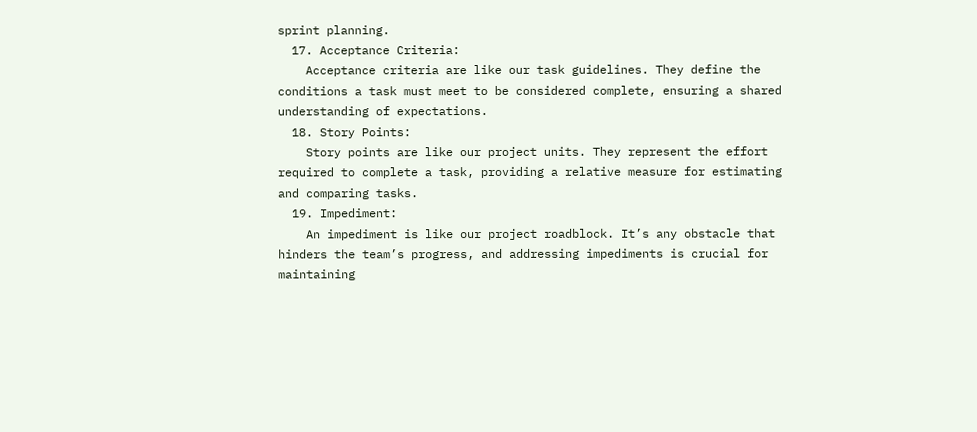sprint planning.
  17. Acceptance Criteria:
    Acceptance criteria are like our task guidelines. They define the conditions a task must meet to be considered complete, ensuring a shared understanding of expectations.
  18. Story Points:
    Story points are like our project units. They represent the effort required to complete a task, providing a relative measure for estimating and comparing tasks.
  19. Impediment:
    An impediment is like our project roadblock. It’s any obstacle that hinders the team’s progress, and addressing impediments is crucial for maintaining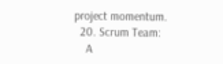project momentum.
  20. Scrum Team:
    A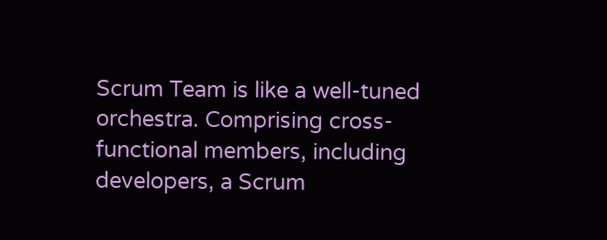Scrum Team is like a well-tuned orchestra. Comprising cross-functional members, including developers, a Scrum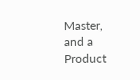Master, and a Product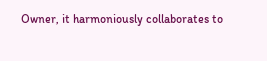Owner, it harmoniously collaborates to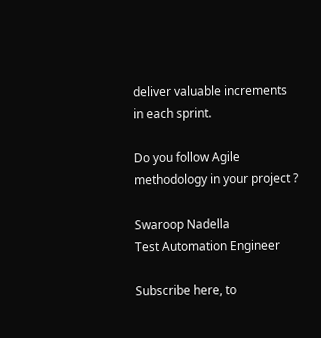deliver valuable increments in each sprint.

Do you follow Agile methodology in your project ?

Swaroop Nadella
Test Automation Engineer

Subscribe here, to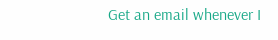Get an email whenever I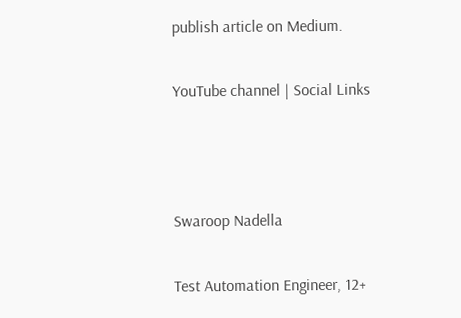publish article on Medium.

YouTube channel | Social Links



Swaroop Nadella

Test Automation Engineer, 12+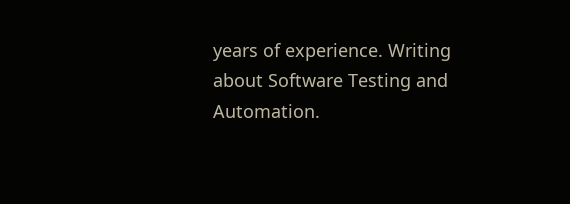years of experience. Writing about Software Testing and Automation.